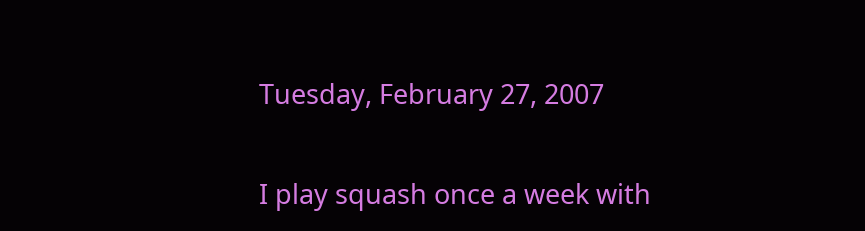Tuesday, February 27, 2007


I play squash once a week with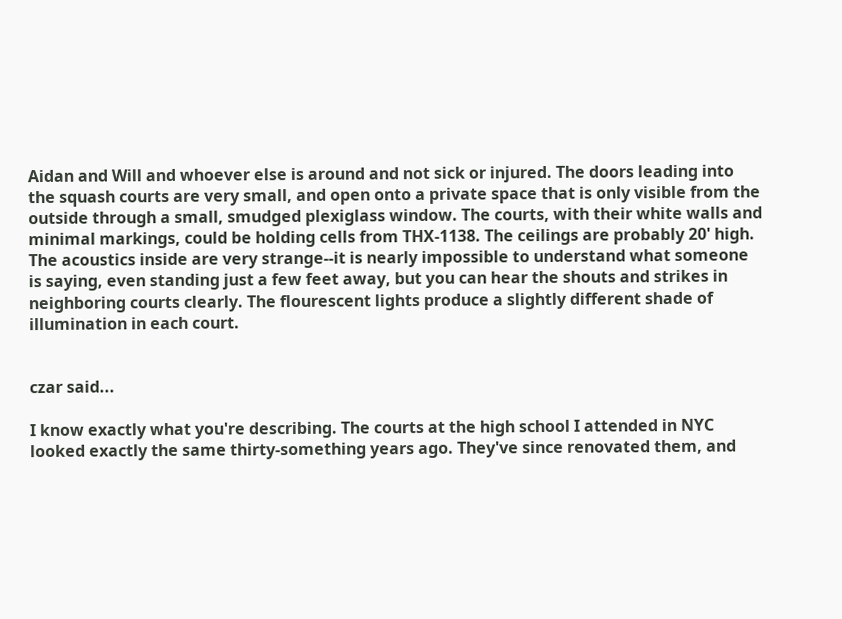Aidan and Will and whoever else is around and not sick or injured. The doors leading into the squash courts are very small, and open onto a private space that is only visible from the outside through a small, smudged plexiglass window. The courts, with their white walls and minimal markings, could be holding cells from THX-1138. The ceilings are probably 20' high. The acoustics inside are very strange--it is nearly impossible to understand what someone is saying, even standing just a few feet away, but you can hear the shouts and strikes in neighboring courts clearly. The flourescent lights produce a slightly different shade of illumination in each court.


czar said...

I know exactly what you're describing. The courts at the high school I attended in NYC looked exactly the same thirty-something years ago. They've since renovated them, and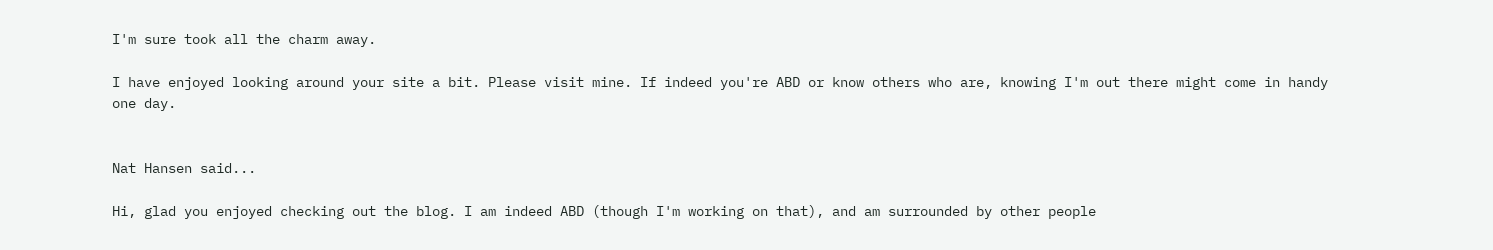I'm sure took all the charm away.

I have enjoyed looking around your site a bit. Please visit mine. If indeed you're ABD or know others who are, knowing I'm out there might come in handy one day.


Nat Hansen said...

Hi, glad you enjoyed checking out the blog. I am indeed ABD (though I'm working on that), and am surrounded by other people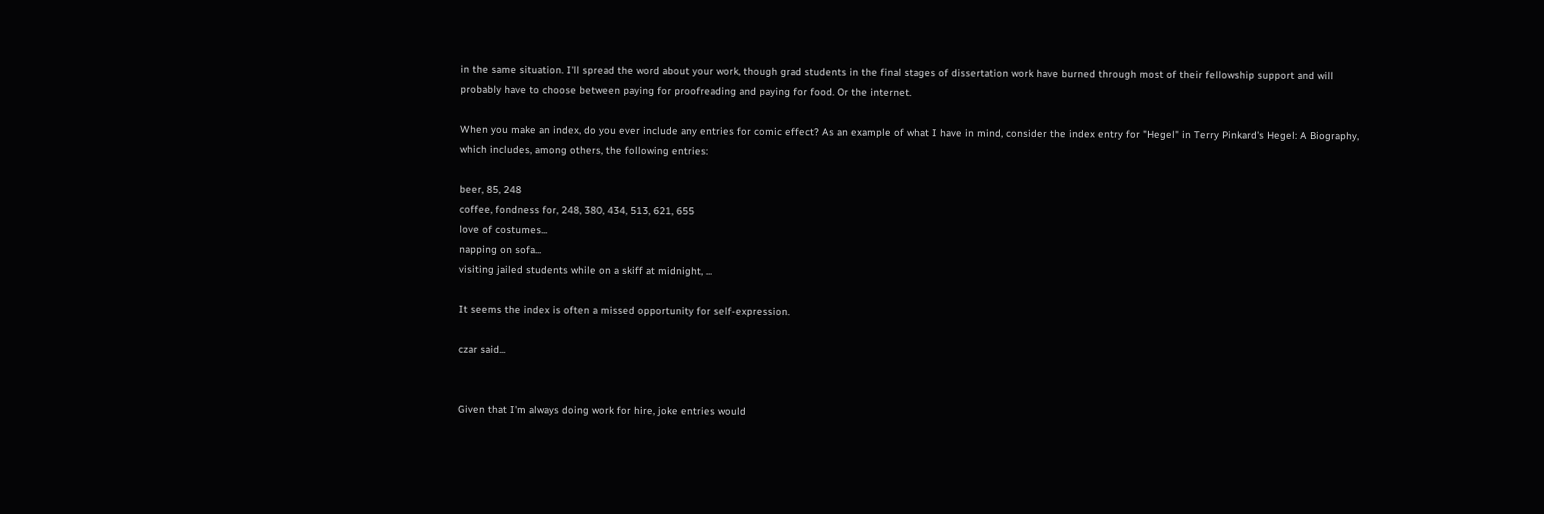in the same situation. I'll spread the word about your work, though grad students in the final stages of dissertation work have burned through most of their fellowship support and will probably have to choose between paying for proofreading and paying for food. Or the internet.

When you make an index, do you ever include any entries for comic effect? As an example of what I have in mind, consider the index entry for "Hegel" in Terry Pinkard's Hegel: A Biography, which includes, among others, the following entries:

beer, 85, 248
coffee, fondness for, 248, 380, 434, 513, 621, 655
love of costumes...
napping on sofa...
visiting jailed students while on a skiff at midnight, ...

It seems the index is often a missed opportunity for self-expression.

czar said...


Given that I'm always doing work for hire, joke entries would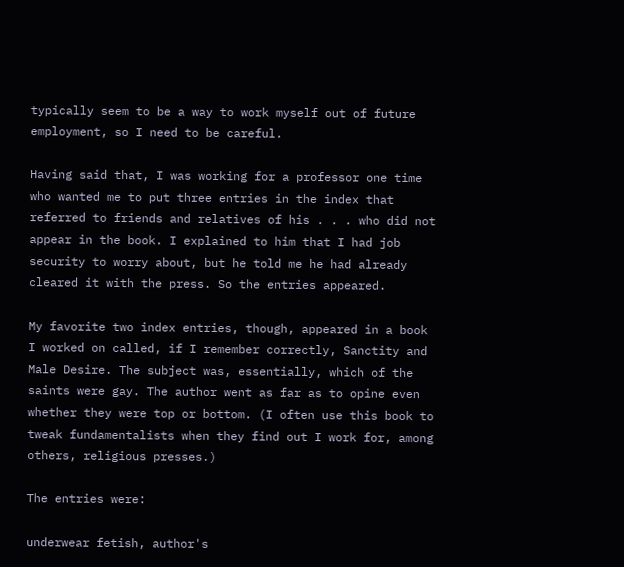typically seem to be a way to work myself out of future employment, so I need to be careful.

Having said that, I was working for a professor one time who wanted me to put three entries in the index that referred to friends and relatives of his . . . who did not appear in the book. I explained to him that I had job security to worry about, but he told me he had already cleared it with the press. So the entries appeared.

My favorite two index entries, though, appeared in a book I worked on called, if I remember correctly, Sanctity and Male Desire. The subject was, essentially, which of the saints were gay. The author went as far as to opine even whether they were top or bottom. (I often use this book to tweak fundamentalists when they find out I work for, among others, religious presses.)

The entries were:

underwear fetish, author's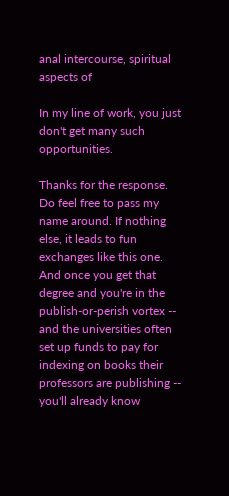anal intercourse, spiritual aspects of

In my line of work, you just don't get many such opportunities.

Thanks for the response. Do feel free to pass my name around. If nothing else, it leads to fun exchanges like this one. And once you get that degree and you're in the publish-or-perish vortex -- and the universities often set up funds to pay for indexing on books their professors are publishing -- you'll already know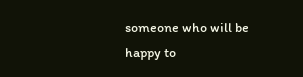someone who will be happy to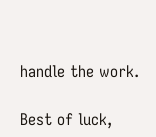handle the work.

Best of luck,